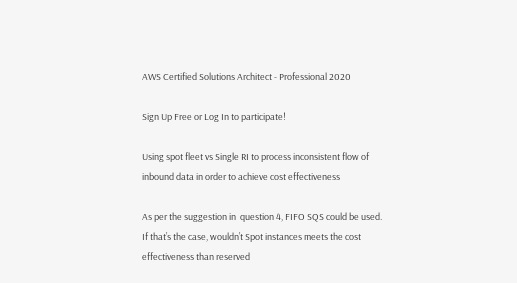AWS Certified Solutions Architect - Professional 2020

Sign Up Free or Log In to participate!

Using spot fleet vs Single RI to process inconsistent flow of inbound data in order to achieve cost effectiveness

As per the suggestion in  question 4, FIFO SQS could be used. If that’s the case, wouldn’t Spot instances meets the cost effectiveness than reserved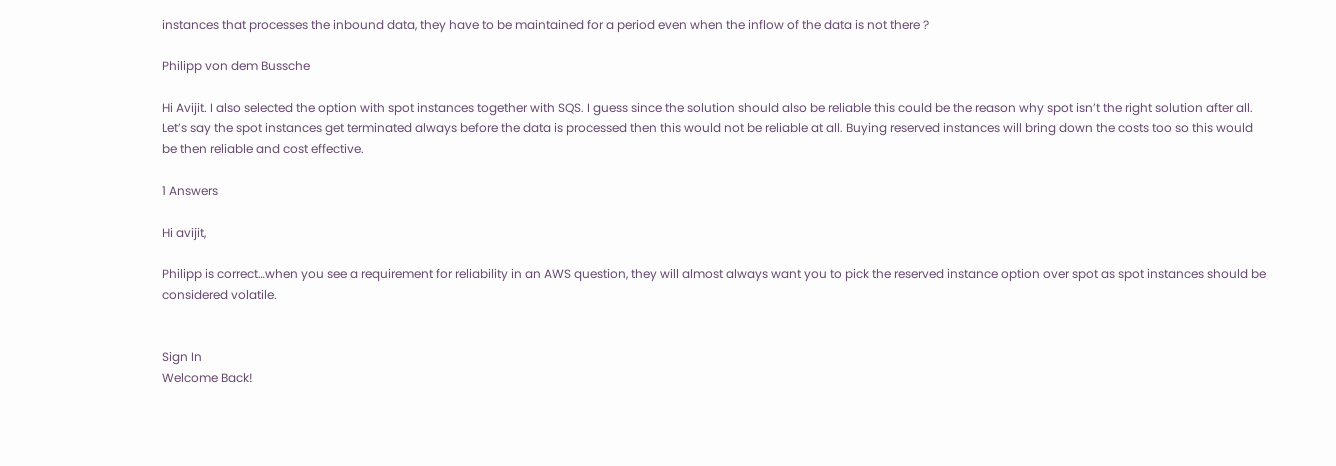instances that processes the inbound data, they have to be maintained for a period even when the inflow of the data is not there ?

Philipp von dem Bussche

Hi Avijit. I also selected the option with spot instances together with SQS. I guess since the solution should also be reliable this could be the reason why spot isn’t the right solution after all. Let’s say the spot instances get terminated always before the data is processed then this would not be reliable at all. Buying reserved instances will bring down the costs too so this would be then reliable and cost effective.

1 Answers

Hi avijit,

Philipp is correct…when you see a requirement for reliability in an AWS question, they will almost always want you to pick the reserved instance option over spot as spot instances should be considered volatile.


Sign In
Welcome Back!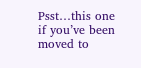Psst…this one if you’ve been moved to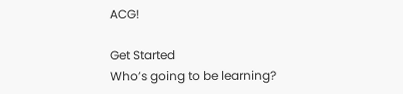ACG!

Get Started
Who’s going to be learning?